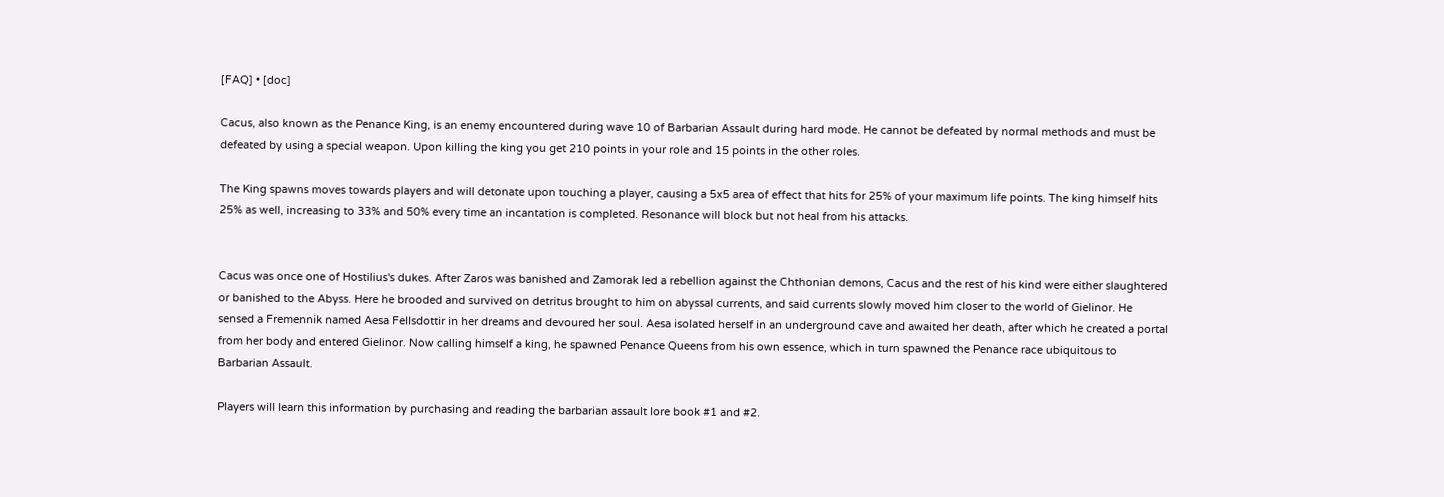[FAQ] • [doc]

Cacus, also known as the Penance King, is an enemy encountered during wave 10 of Barbarian Assault during hard mode. He cannot be defeated by normal methods and must be defeated by using a special weapon. Upon killing the king you get 210 points in your role and 15 points in the other roles.

The King spawns moves towards players and will detonate upon touching a player, causing a 5x5 area of effect that hits for 25% of your maximum life points. The king himself hits 25% as well, increasing to 33% and 50% every time an incantation is completed. Resonance will block but not heal from his attacks.


Cacus was once one of Hostilius's dukes. After Zaros was banished and Zamorak led a rebellion against the Chthonian demons, Cacus and the rest of his kind were either slaughtered or banished to the Abyss. Here he brooded and survived on detritus brought to him on abyssal currents, and said currents slowly moved him closer to the world of Gielinor. He sensed a Fremennik named Aesa Fellsdottir in her dreams and devoured her soul. Aesa isolated herself in an underground cave and awaited her death, after which he created a portal from her body and entered Gielinor. Now calling himself a king, he spawned Penance Queens from his own essence, which in turn spawned the Penance race ubiquitous to Barbarian Assault.

Players will learn this information by purchasing and reading the barbarian assault lore book #1 and #2.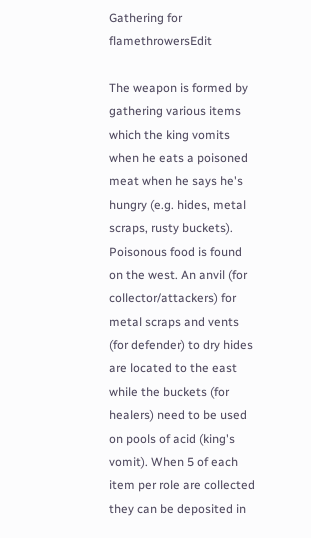Gathering for flamethrowersEdit

The weapon is formed by gathering various items which the king vomits when he eats a poisoned meat when he says he's hungry (e.g. hides, metal scraps, rusty buckets). Poisonous food is found on the west. An anvil (for collector/attackers) for metal scraps and vents (for defender) to dry hides are located to the east while the buckets (for healers) need to be used on pools of acid (king's vomit). When 5 of each item per role are collected they can be deposited in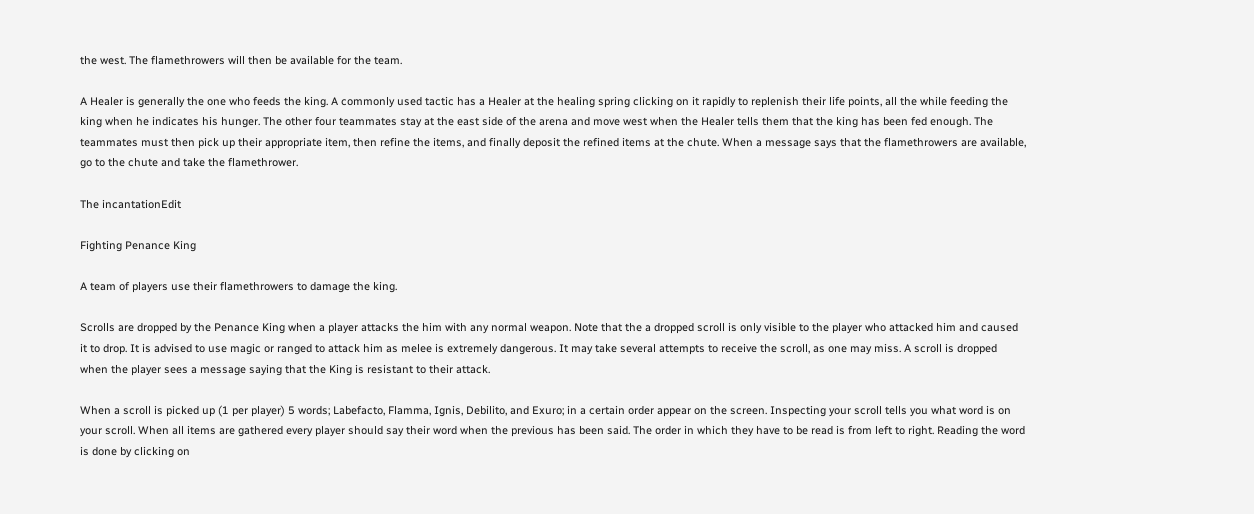the west. The flamethrowers will then be available for the team.

A Healer is generally the one who feeds the king. A commonly used tactic has a Healer at the healing spring clicking on it rapidly to replenish their life points, all the while feeding the king when he indicates his hunger. The other four teammates stay at the east side of the arena and move west when the Healer tells them that the king has been fed enough. The teammates must then pick up their appropriate item, then refine the items, and finally deposit the refined items at the chute. When a message says that the flamethrowers are available, go to the chute and take the flamethrower.

The incantationEdit

Fighting Penance King

A team of players use their flamethrowers to damage the king.

Scrolls are dropped by the Penance King when a player attacks the him with any normal weapon. Note that the a dropped scroll is only visible to the player who attacked him and caused it to drop. It is advised to use magic or ranged to attack him as melee is extremely dangerous. It may take several attempts to receive the scroll, as one may miss. A scroll is dropped when the player sees a message saying that the King is resistant to their attack.

When a scroll is picked up (1 per player) 5 words; Labefacto, Flamma, Ignis, Debilito, and Exuro; in a certain order appear on the screen. Inspecting your scroll tells you what word is on your scroll. When all items are gathered every player should say their word when the previous has been said. The order in which they have to be read is from left to right. Reading the word is done by clicking on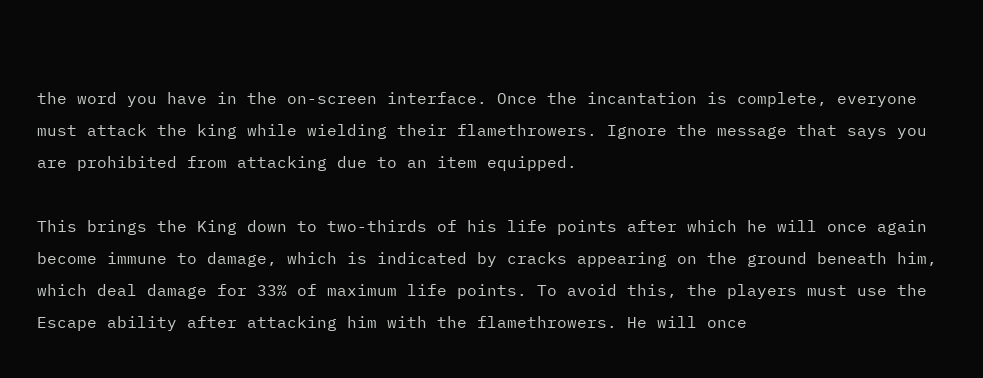the word you have in the on-screen interface. Once the incantation is complete, everyone must attack the king while wielding their flamethrowers. Ignore the message that says you are prohibited from attacking due to an item equipped.

This brings the King down to two-thirds of his life points after which he will once again become immune to damage, which is indicated by cracks appearing on the ground beneath him, which deal damage for 33% of maximum life points. To avoid this, the players must use the Escape ability after attacking him with the flamethrowers. He will once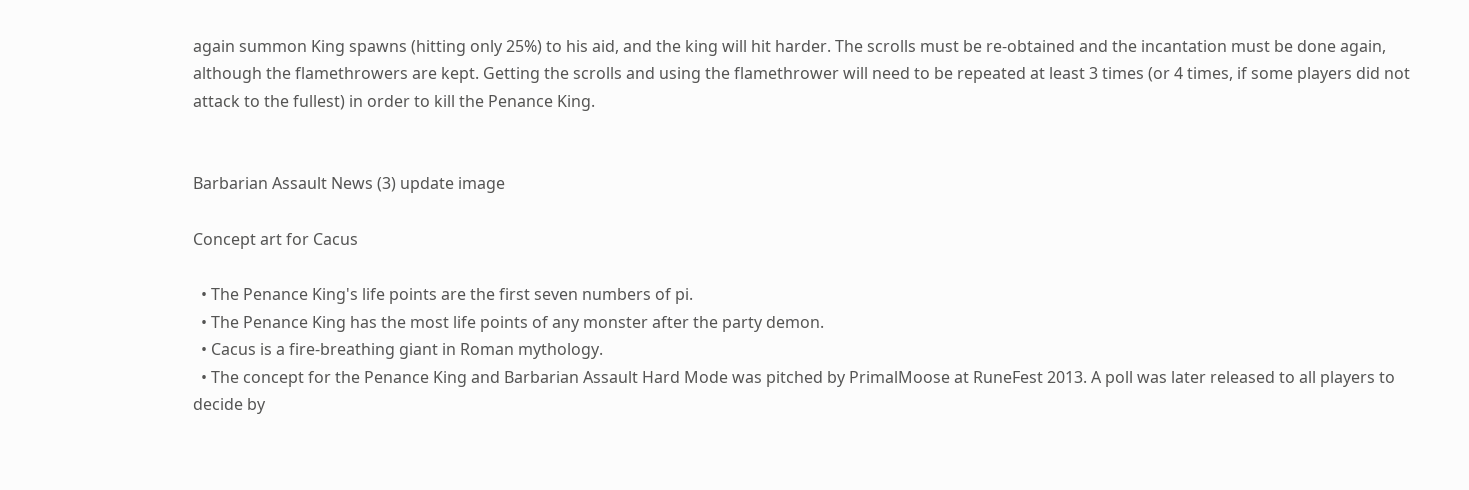again summon King spawns (hitting only 25%) to his aid, and the king will hit harder. The scrolls must be re-obtained and the incantation must be done again, although the flamethrowers are kept. Getting the scrolls and using the flamethrower will need to be repeated at least 3 times (or 4 times, if some players did not attack to the fullest) in order to kill the Penance King.


Barbarian Assault News (3) update image

Concept art for Cacus

  • The Penance King's life points are the first seven numbers of pi.
  • The Penance King has the most life points of any monster after the party demon.
  • Cacus is a fire-breathing giant in Roman mythology.
  • The concept for the Penance King and Barbarian Assault Hard Mode was pitched by PrimalMoose at RuneFest 2013. A poll was later released to all players to decide by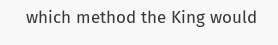which method the King would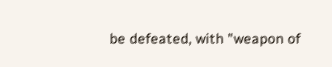be defeated, with "weapon of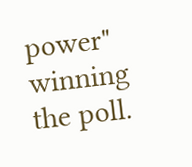power" winning the poll.